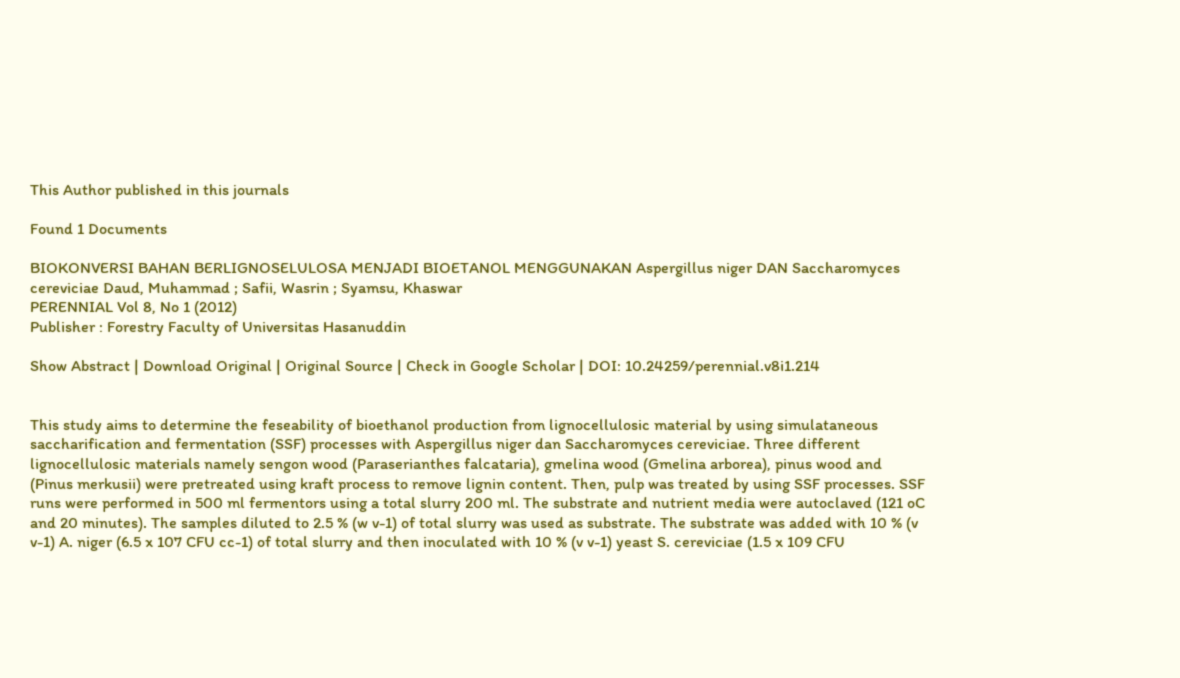This Author published in this journals

Found 1 Documents

BIOKONVERSI BAHAN BERLIGNOSELULOSA MENJADI BIOETANOL MENGGUNAKAN Aspergillus niger DAN Saccharomyces cereviciae Daud, Muhammad ; Safii, Wasrin ; Syamsu, Khaswar
PERENNIAL Vol 8, No 1 (2012)
Publisher : Forestry Faculty of Universitas Hasanuddin

Show Abstract | Download Original | Original Source | Check in Google Scholar | DOI: 10.24259/perennial.v8i1.214


This study aims to determine the feseability of bioethanol production from lignocellulosic material by using simulataneous saccharification and fermentation (SSF) processes with Aspergillus niger dan Saccharomyces cereviciae. Three different lignocellulosic materials namely sengon wood (Paraserianthes falcataria), gmelina wood (Gmelina arborea), pinus wood and (Pinus merkusii) were pretreated using kraft process to remove lignin content. Then, pulp was treated by using SSF processes. SSF runs were performed in 500 ml fermentors using a total slurry 200 ml. The substrate and nutrient media were autoclaved (121 oC and 20 minutes). The samples diluted to 2.5 % (w v-1) of total slurry was used as substrate. The substrate was added with 10 % (v v-1) A. niger (6.5 x 107 CFU cc-1) of total slurry and then inoculated with 10 % (v v-1) yeast S. cereviciae (1.5 x 109 CFU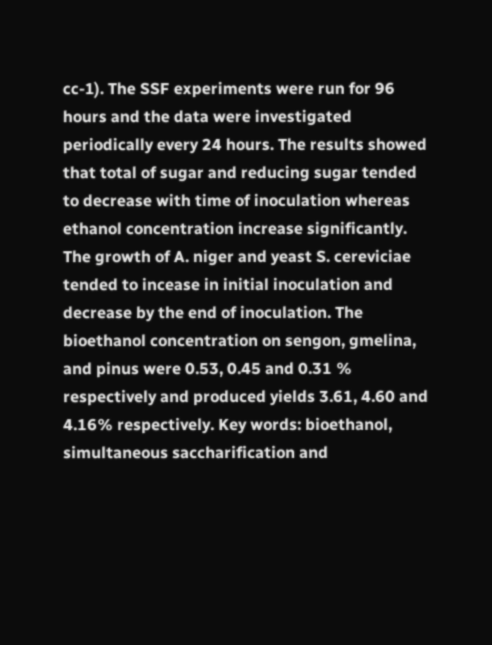cc-1). The SSF experiments were run for 96 hours and the data were investigated periodically every 24 hours. The results showed that total of sugar and reducing sugar tended to decrease with time of inoculation whereas ethanol concentration increase significantly. The growth of A. niger and yeast S. cereviciae tended to incease in initial inoculation and decrease by the end of inoculation. The bioethanol concentration on sengon, gmelina, and pinus were 0.53, 0.45 and 0.31 % respectively and produced yields 3.61, 4.60 and 4.16% respectively. Key words: bioethanol, simultaneous saccharification and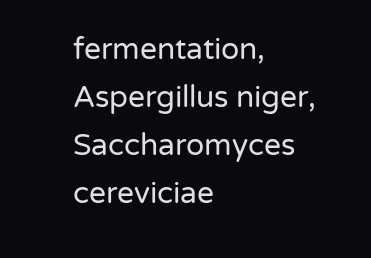fermentation, Aspergillus niger, Saccharomyces cereviciae